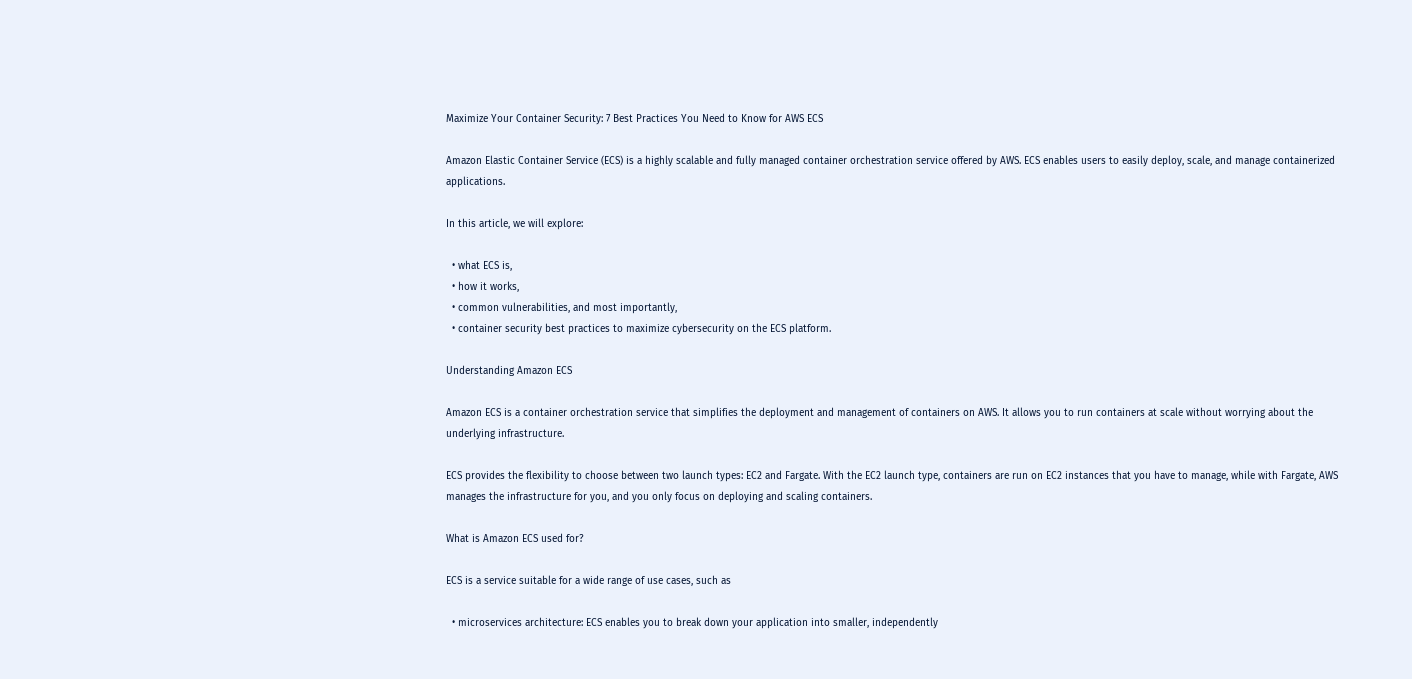Maximize Your Container Security: 7 Best Practices You Need to Know for AWS ECS

Amazon Elastic Container Service (ECS) is a highly scalable and fully managed container orchestration service offered by AWS. ECS enables users to easily deploy, scale, and manage containerized applications.

In this article, we will explore:

  • what ECS is,
  • how it works,
  • common vulnerabilities, and most importantly,
  • container security best practices to maximize cybersecurity on the ECS platform.

Understanding Amazon ECS

Amazon ECS is a container orchestration service that simplifies the deployment and management of containers on AWS. It allows you to run containers at scale without worrying about the underlying infrastructure.

ECS provides the flexibility to choose between two launch types: EC2 and Fargate. With the EC2 launch type, containers are run on EC2 instances that you have to manage, while with Fargate, AWS manages the infrastructure for you, and you only focus on deploying and scaling containers.

What is Amazon ECS used for?

ECS is a service suitable for a wide range of use cases, such as

  • microservices architecture: ECS enables you to break down your application into smaller, independently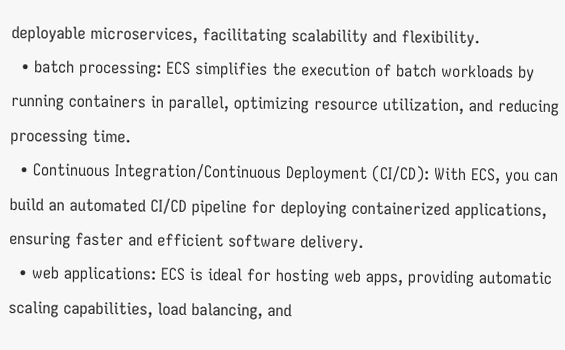deployable microservices, facilitating scalability and flexibility.
  • batch processing: ECS simplifies the execution of batch workloads by running containers in parallel, optimizing resource utilization, and reducing processing time.
  • Continuous Integration/Continuous Deployment (CI/CD): With ECS, you can build an automated CI/CD pipeline for deploying containerized applications, ensuring faster and efficient software delivery.
  • web applications: ECS is ideal for hosting web apps, providing automatic scaling capabilities, load balancing, and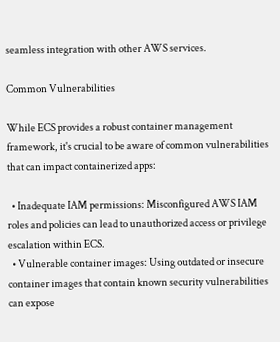seamless integration with other AWS services.

Common Vulnerabilities

While ECS provides a robust container management framework, it's crucial to be aware of common vulnerabilities that can impact containerized apps:

  • Inadequate IAM permissions: Misconfigured AWS IAM roles and policies can lead to unauthorized access or privilege escalation within ECS.
  • Vulnerable container images: Using outdated or insecure container images that contain known security vulnerabilities can expose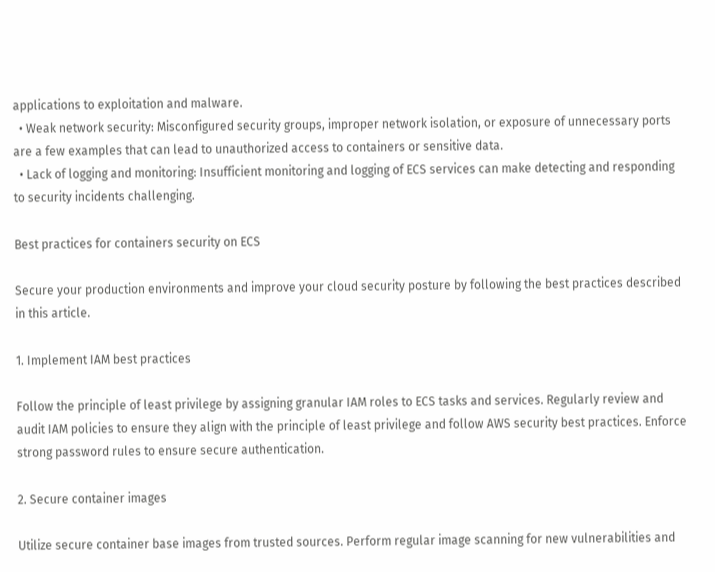applications to exploitation and malware.
  • Weak network security: Misconfigured security groups, improper network isolation, or exposure of unnecessary ports are a few examples that can lead to unauthorized access to containers or sensitive data.
  • Lack of logging and monitoring: Insufficient monitoring and logging of ECS services can make detecting and responding to security incidents challenging.

Best practices for containers security on ECS

Secure your production environments and improve your cloud security posture by following the best practices described in this article.

1. Implement IAM best practices

Follow the principle of least privilege by assigning granular IAM roles to ECS tasks and services. Regularly review and audit IAM policies to ensure they align with the principle of least privilege and follow AWS security best practices. Enforce strong password rules to ensure secure authentication.

2. Secure container images

Utilize secure container base images from trusted sources. Perform regular image scanning for new vulnerabilities and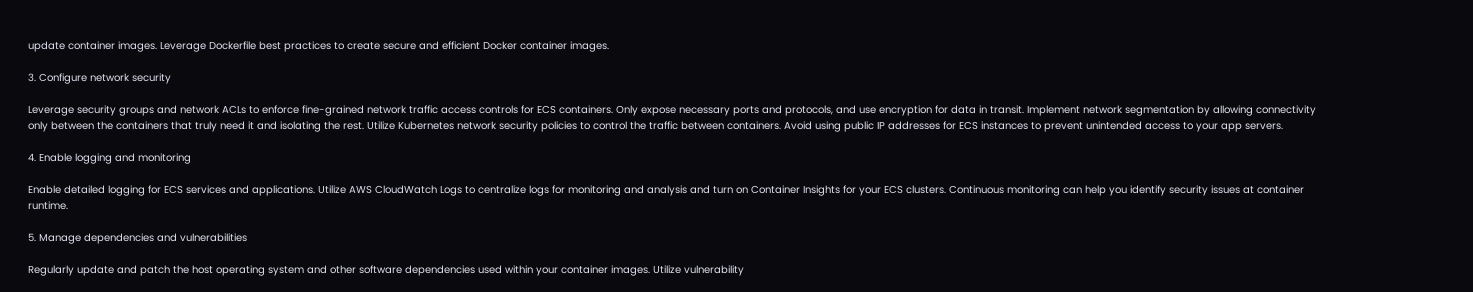update container images. Leverage Dockerfile best practices to create secure and efficient Docker container images.

3. Configure network security

Leverage security groups and network ACLs to enforce fine-grained network traffic access controls for ECS containers. Only expose necessary ports and protocols, and use encryption for data in transit. Implement network segmentation by allowing connectivity only between the containers that truly need it and isolating the rest. Utilize Kubernetes network security policies to control the traffic between containers. Avoid using public IP addresses for ECS instances to prevent unintended access to your app servers.

4. Enable logging and monitoring

Enable detailed logging for ECS services and applications. Utilize AWS CloudWatch Logs to centralize logs for monitoring and analysis and turn on Container Insights for your ECS clusters. Continuous monitoring can help you identify security issues at container runtime.

5. Manage dependencies and vulnerabilities

Regularly update and patch the host operating system and other software dependencies used within your container images. Utilize vulnerability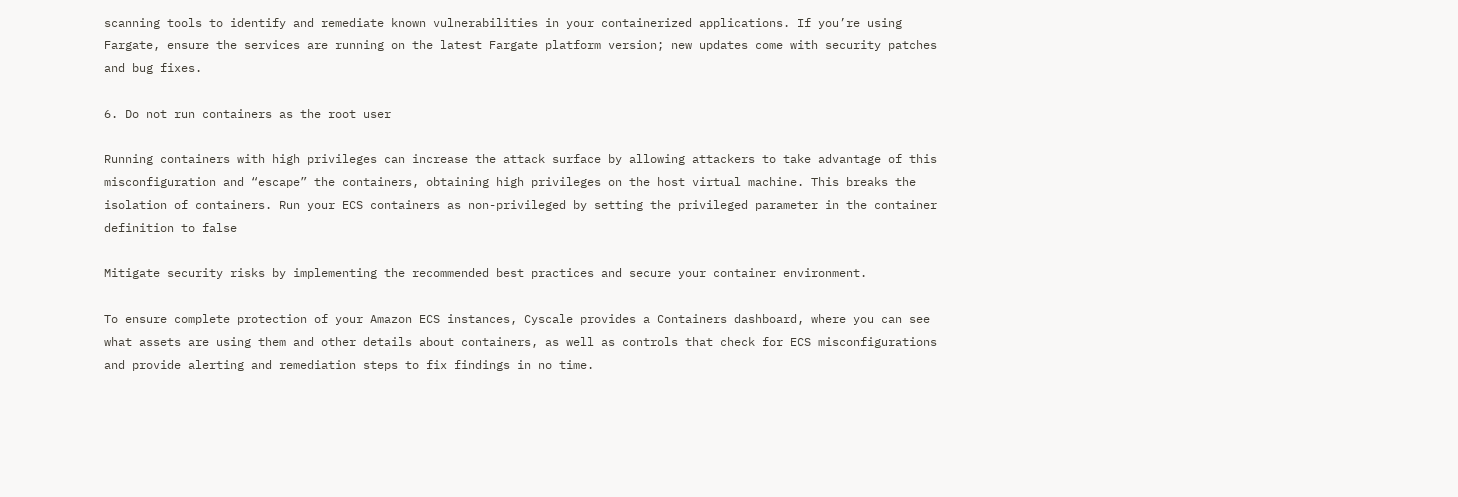scanning tools to identify and remediate known vulnerabilities in your containerized applications. If you’re using Fargate, ensure the services are running on the latest Fargate platform version; new updates come with security patches and bug fixes.

6. Do not run containers as the root user

Running containers with high privileges can increase the attack surface by allowing attackers to take advantage of this misconfiguration and “escape” the containers, obtaining high privileges on the host virtual machine. This breaks the isolation of containers. Run your ECS containers as non-privileged by setting the privileged parameter in the container definition to false

Mitigate security risks by implementing the recommended best practices and secure your container environment.

To ensure complete protection of your Amazon ECS instances, Cyscale provides a Containers dashboard, where you can see what assets are using them and other details about containers, as well as controls that check for ECS misconfigurations and provide alerting and remediation steps to fix findings in no time.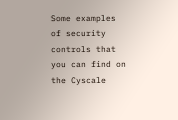Some examples of security controls that you can find on the Cyscale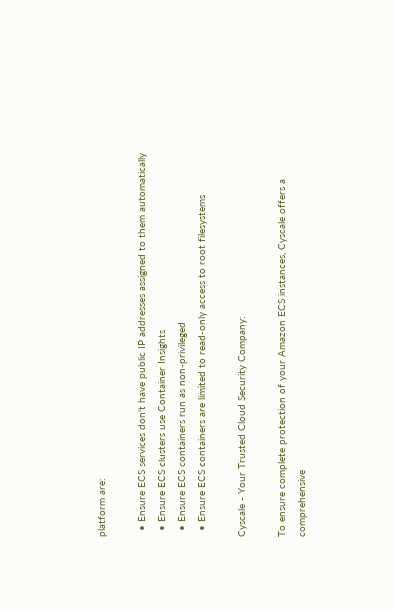platform are:

  • Ensure ECS services don't have public IP addresses assigned to them automatically
  • Ensure ECS clusters use Container Insights
  • Ensure ECS containers run as non-privileged
  • Ensure ECS containers are limited to read-only access to root filesystems

Cyscale - Your Trusted Cloud Security Company:

To ensure complete protection of your Amazon ECS instances, Cyscale offers a comprehensive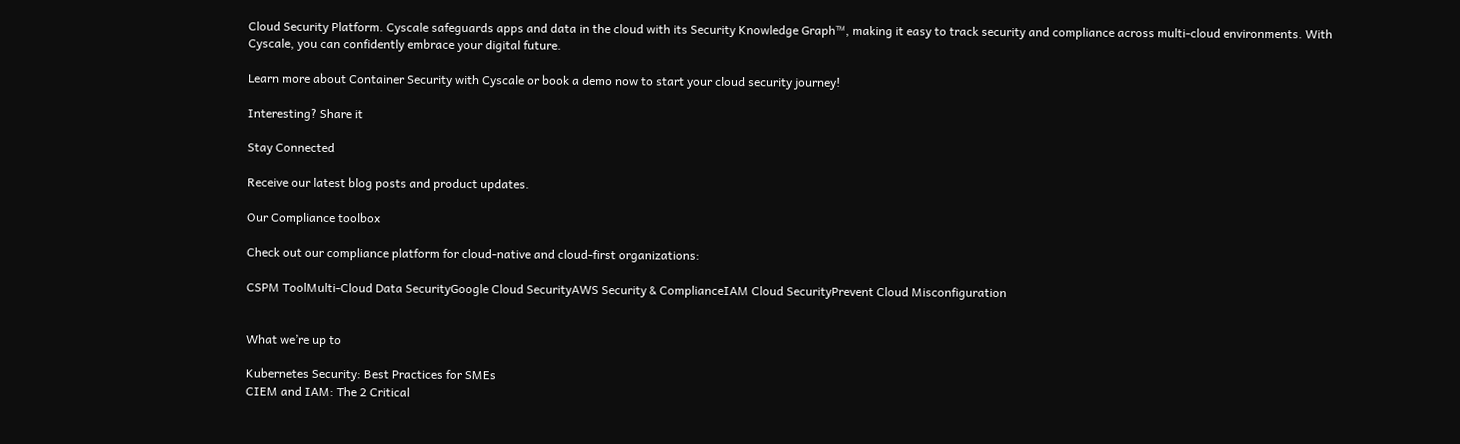Cloud Security Platform. Cyscale safeguards apps and data in the cloud with its Security Knowledge Graph™, making it easy to track security and compliance across multi-cloud environments. With Cyscale, you can confidently embrace your digital future.

Learn more about Container Security with Cyscale or book a demo now to start your cloud security journey!

Interesting? Share it

Stay Connected

Receive our latest blog posts and product updates.

Our Compliance toolbox

Check out our compliance platform for cloud-native and cloud-first organizations:

CSPM ToolMulti-Cloud Data SecurityGoogle Cloud SecurityAWS Security & ComplianceIAM Cloud SecurityPrevent Cloud Misconfiguration


What we’re up to

Kubernetes Security: Best Practices for SMEs
CIEM and IAM: The 2 Critical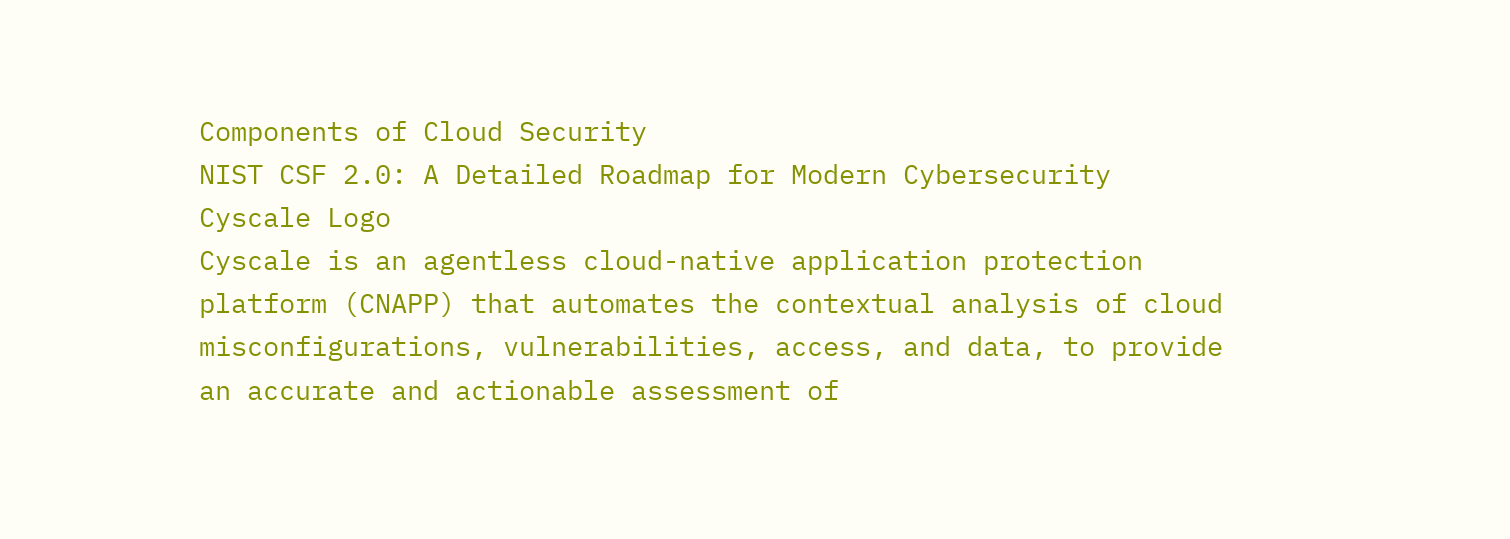Components of Cloud Security
NIST CSF 2.0: A Detailed Roadmap for Modern Cybersecurity
Cyscale Logo
Cyscale is an agentless cloud-native application protection platform (CNAPP) that automates the contextual analysis of cloud misconfigurations, vulnerabilities, access, and data, to provide an accurate and actionable assessment of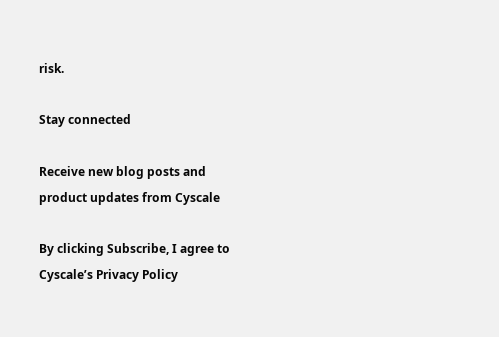risk.

Stay connected

Receive new blog posts and product updates from Cyscale

By clicking Subscribe, I agree to Cyscale’s Privacy Policy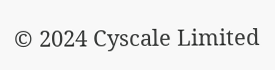© 2024 Cyscale Limited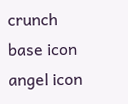crunch base icon
angel icon